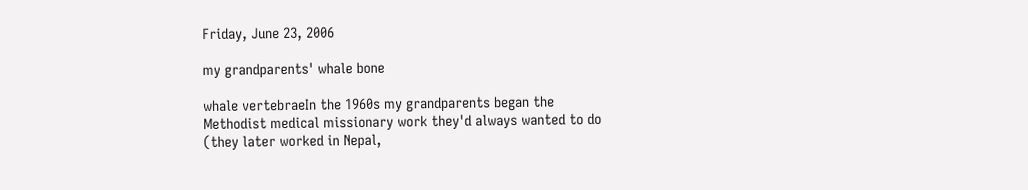Friday, June 23, 2006

my grandparents' whale bone

whale vertebraeIn the 1960s my grandparents began the Methodist medical missionary work they'd always wanted to do (they later worked in Nepal,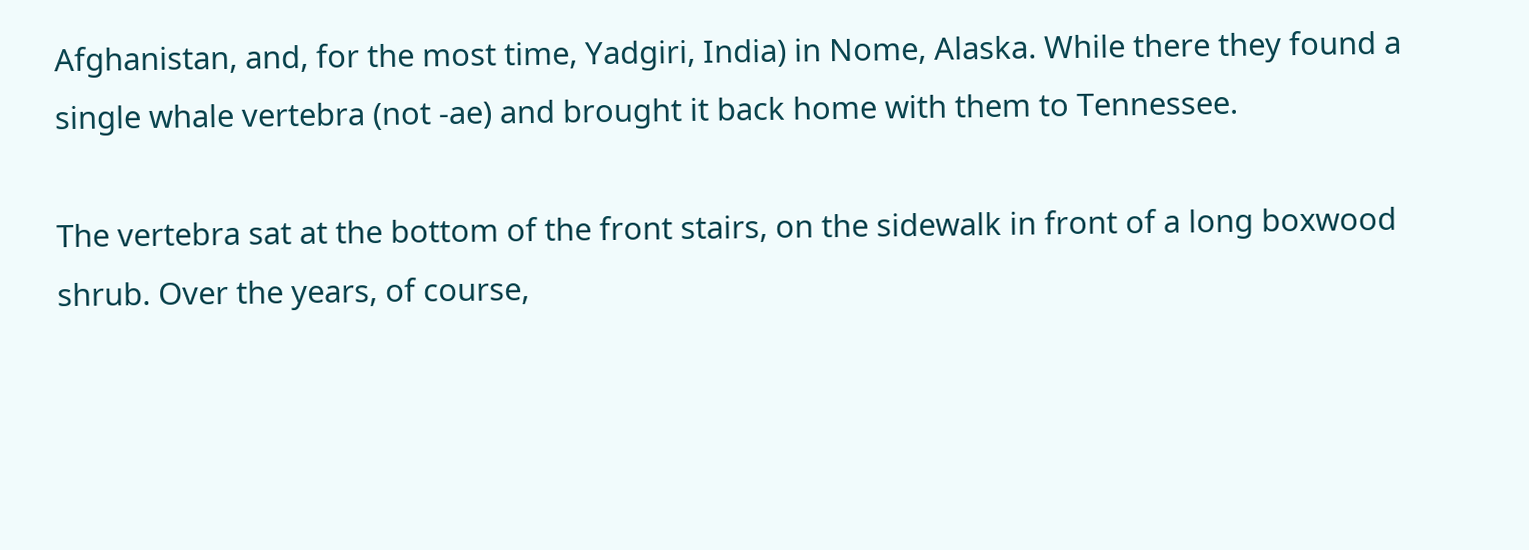Afghanistan, and, for the most time, Yadgiri, India) in Nome, Alaska. While there they found a single whale vertebra (not -ae) and brought it back home with them to Tennessee.

The vertebra sat at the bottom of the front stairs, on the sidewalk in front of a long boxwood shrub. Over the years, of course,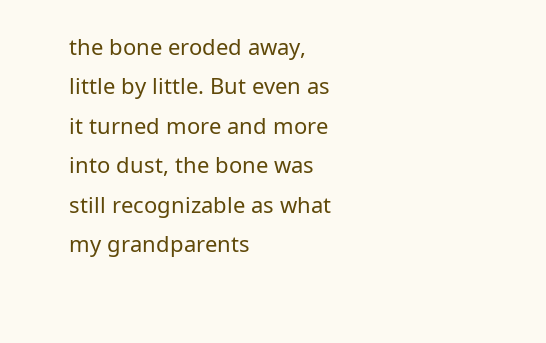the bone eroded away, little by little. But even as it turned more and more into dust, the bone was still recognizable as what my grandparents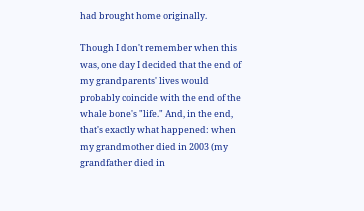had brought home originally.

Though I don't remember when this was, one day I decided that the end of my grandparents' lives would probably coincide with the end of the whale bone's "life." And, in the end, that's exactly what happened: when my grandmother died in 2003 (my grandfather died in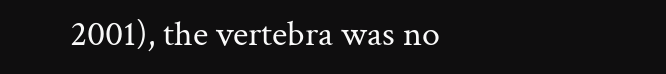2001), the vertebra was no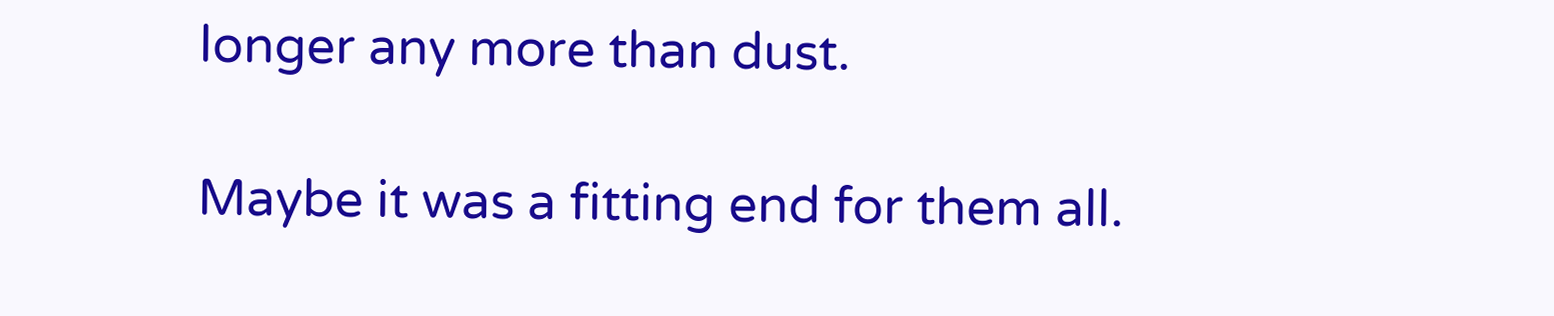longer any more than dust.

Maybe it was a fitting end for them all.